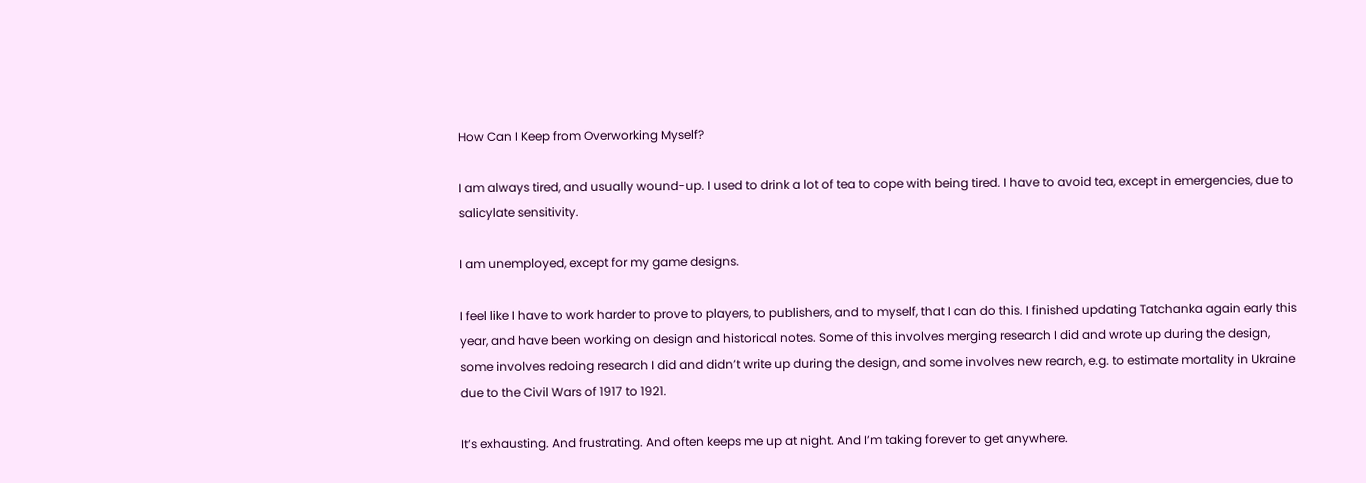How Can I Keep from Overworking Myself?

I am always tired, and usually wound-up. I used to drink a lot of tea to cope with being tired. I have to avoid tea, except in emergencies, due to salicylate sensitivity.

I am unemployed, except for my game designs.

I feel like I have to work harder to prove to players, to publishers, and to myself, that I can do this. I finished updating Tatchanka again early this year, and have been working on design and historical notes. Some of this involves merging research I did and wrote up during the design, some involves redoing research I did and didn’t write up during the design, and some involves new rearch, e.g. to estimate mortality in Ukraine due to the Civil Wars of 1917 to 1921.

It’s exhausting. And frustrating. And often keeps me up at night. And I’m taking forever to get anywhere.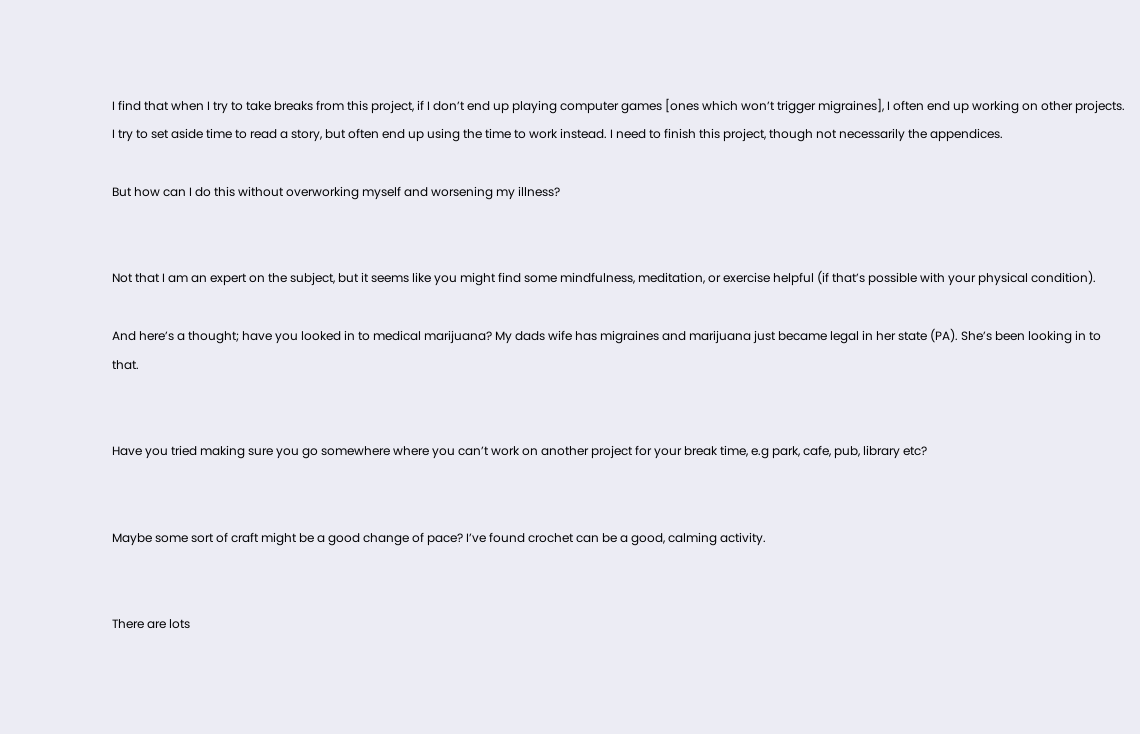I find that when I try to take breaks from this project, if I don’t end up playing computer games [ones which won’t trigger migraines], I often end up working on other projects. I try to set aside time to read a story, but often end up using the time to work instead. I need to finish this project, though not necessarily the appendices.

But how can I do this without overworking myself and worsening my illness?


Not that I am an expert on the subject, but it seems like you might find some mindfulness, meditation, or exercise helpful (if that’s possible with your physical condition).

And here’s a thought; have you looked in to medical marijuana? My dads wife has migraines and marijuana just became legal in her state (PA). She’s been looking in to that.


Have you tried making sure you go somewhere where you can’t work on another project for your break time, e.g park, cafe, pub, library etc?


Maybe some sort of craft might be a good change of pace? I’ve found crochet can be a good, calming activity.


There are lots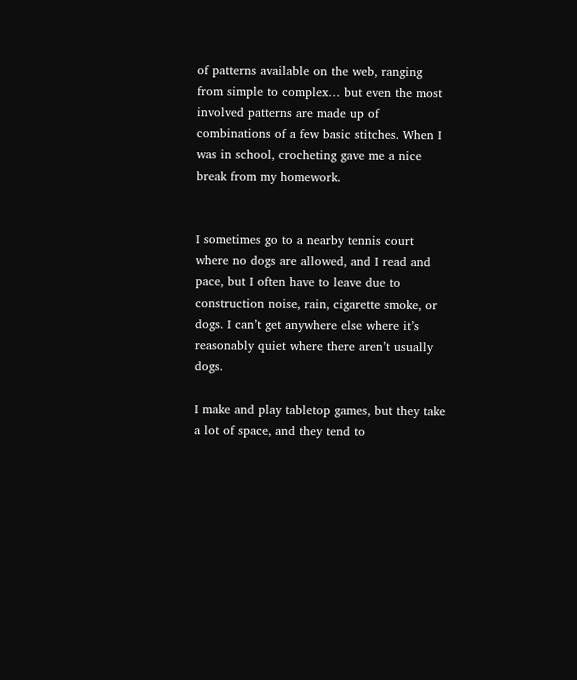of patterns available on the web, ranging from simple to complex… but even the most involved patterns are made up of combinations of a few basic stitches. When I was in school, crocheting gave me a nice break from my homework.


I sometimes go to a nearby tennis court where no dogs are allowed, and I read and pace, but I often have to leave due to construction noise, rain, cigarette smoke, or dogs. I can’t get anywhere else where it’s reasonably quiet where there aren’t usually dogs.

I make and play tabletop games, but they take a lot of space, and they tend to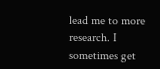lead me to more research. I sometimes get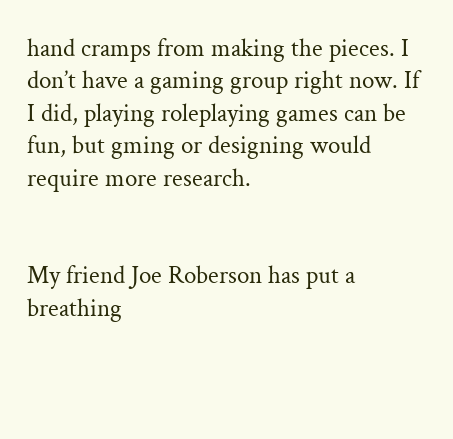hand cramps from making the pieces. I don’t have a gaming group right now. If I did, playing roleplaying games can be fun, but gming or designing would require more research.


My friend Joe Roberson has put a breathing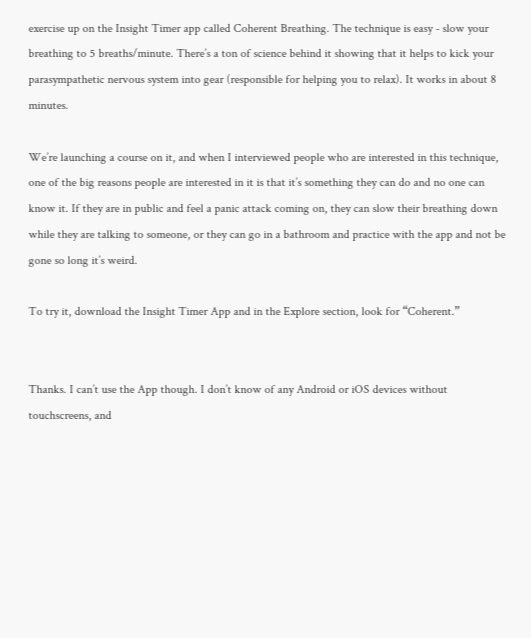exercise up on the Insight Timer app called Coherent Breathing. The technique is easy - slow your breathing to 5 breaths/minute. There’s a ton of science behind it showing that it helps to kick your parasympathetic nervous system into gear (responsible for helping you to relax). It works in about 8 minutes.

We’re launching a course on it, and when I interviewed people who are interested in this technique, one of the big reasons people are interested in it is that it’s something they can do and no one can know it. If they are in public and feel a panic attack coming on, they can slow their breathing down while they are talking to someone, or they can go in a bathroom and practice with the app and not be gone so long it’s weird.

To try it, download the Insight Timer App and in the Explore section, look for “Coherent.”


Thanks. I can’t use the App though. I don’t know of any Android or iOS devices without touchscreens, and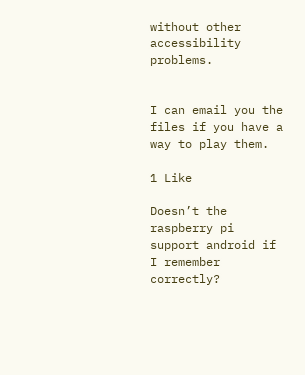without other accessibility problems.


I can email you the files if you have a way to play them.

1 Like

Doesn’t the raspberry pi support android if I remember correctly?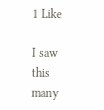1 Like

I saw this many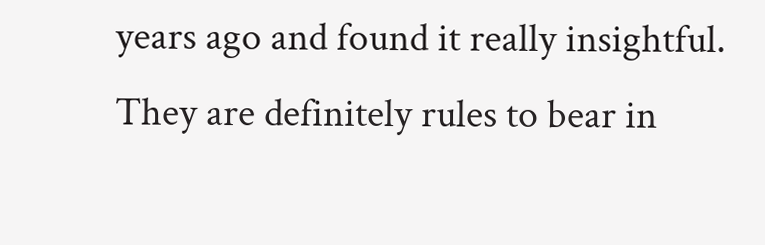years ago and found it really insightful. They are definitely rules to bear in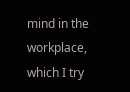mind in the workplace, which I try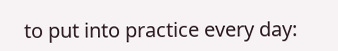to put into practice every day: